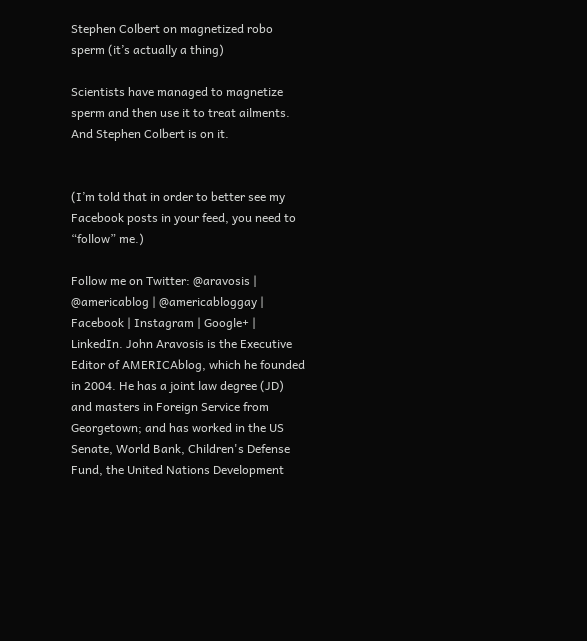Stephen Colbert on magnetized robo sperm (it’s actually a thing)

Scientists have managed to magnetize sperm and then use it to treat ailments. And Stephen Colbert is on it.


(I’m told that in order to better see my Facebook posts in your feed, you need to “follow” me.)

Follow me on Twitter: @aravosis | @americablog | @americabloggay | Facebook | Instagram | Google+ | LinkedIn. John Aravosis is the Executive Editor of AMERICAblog, which he founded in 2004. He has a joint law degree (JD) and masters in Foreign Service from Georgetown; and has worked in the US Senate, World Bank, Children's Defense Fund, the United Nations Development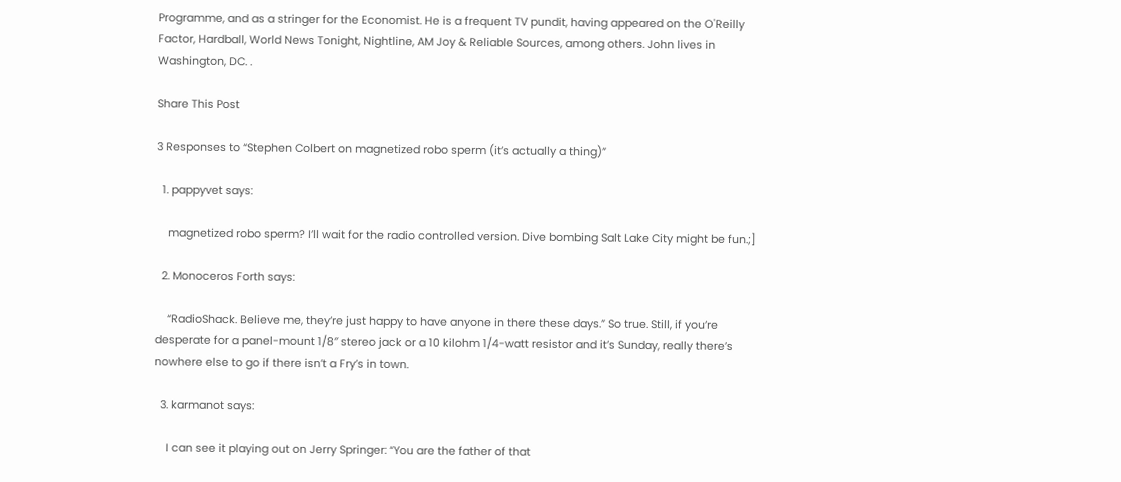Programme, and as a stringer for the Economist. He is a frequent TV pundit, having appeared on the O'Reilly Factor, Hardball, World News Tonight, Nightline, AM Joy & Reliable Sources, among others. John lives in Washington, DC. .

Share This Post

3 Responses to “Stephen Colbert on magnetized robo sperm (it’s actually a thing)”

  1. pappyvet says:

    magnetized robo sperm? I’ll wait for the radio controlled version. Dive bombing Salt Lake City might be fun.;]

  2. Monoceros Forth says:

    “RadioShack. Believe me, they’re just happy to have anyone in there these days.” So true. Still, if you’re desperate for a panel-mount 1/8″ stereo jack or a 10 kilohm 1/4-watt resistor and it’s Sunday, really there’s nowhere else to go if there isn’t a Fry’s in town.

  3. karmanot says:

    I can see it playing out on Jerry Springer: “You are the father of that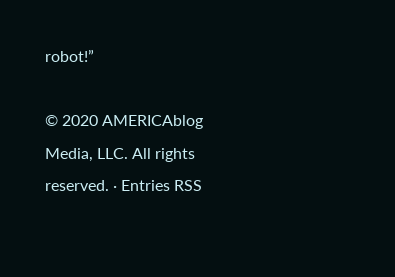robot!”

© 2020 AMERICAblog Media, LLC. All rights reserved. · Entries RSS